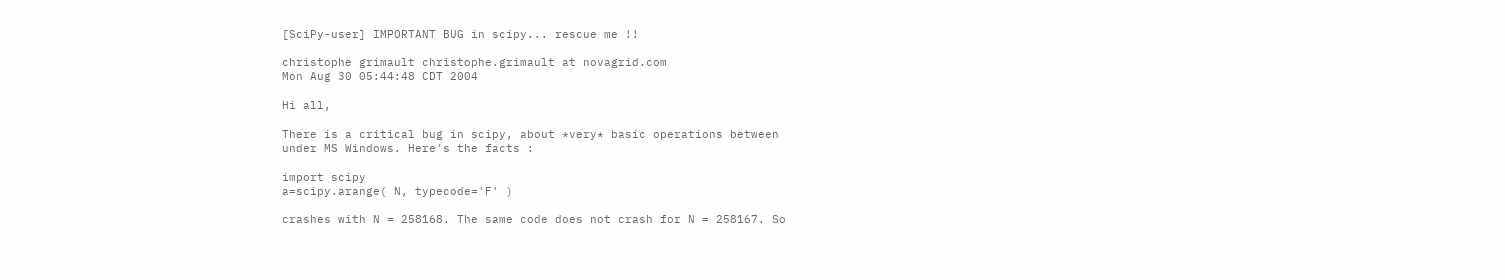[SciPy-user] IMPORTANT BUG in scipy... rescue me !!

christophe grimault christophe.grimault at novagrid.com
Mon Aug 30 05:44:48 CDT 2004

Hi all,

There is a critical bug in scipy, about *very* basic operations between
under MS Windows. Here's the facts :

import scipy
a=scipy.arange( N, typecode='F' )

crashes with N = 258168. The same code does not crash for N = 258167. So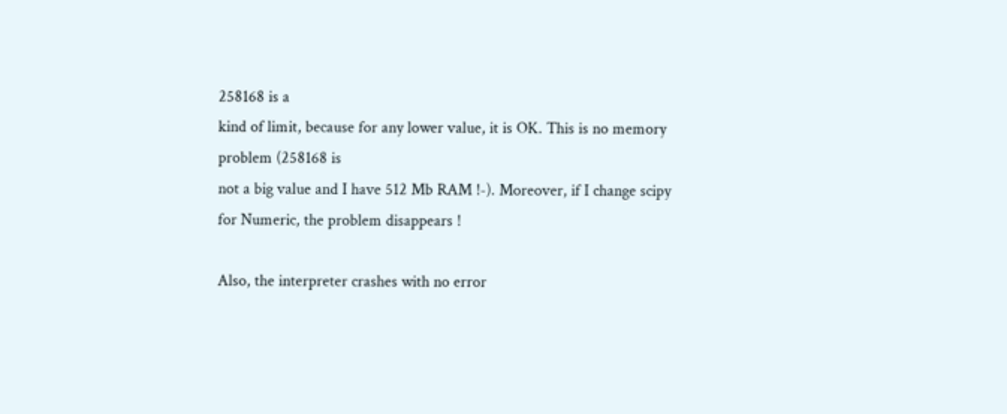258168 is a
kind of limit, because for any lower value, it is OK. This is no memory
problem (258168 is
not a big value and I have 512 Mb RAM !-). Moreover, if I change scipy
for Numeric, the problem disappears !

Also, the interpreter crashes with no error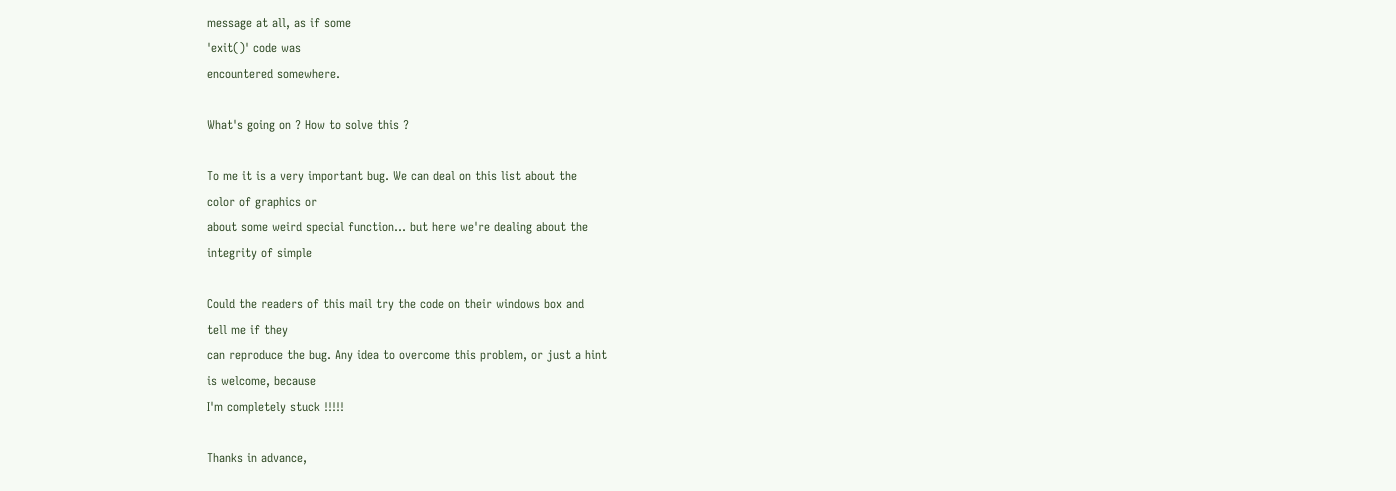message at all, as if some
'exit()' code was
encountered somewhere.

What's going on ? How to solve this ?

To me it is a very important bug. We can deal on this list about the
color of graphics or
about some weird special function... but here we're dealing about the
integrity of simple

Could the readers of this mail try the code on their windows box and
tell me if they
can reproduce the bug. Any idea to overcome this problem, or just a hint
is welcome, because
I'm completely stuck !!!!!

Thanks in advance,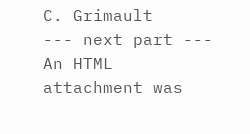C. Grimault
--- next part ---
An HTML attachment was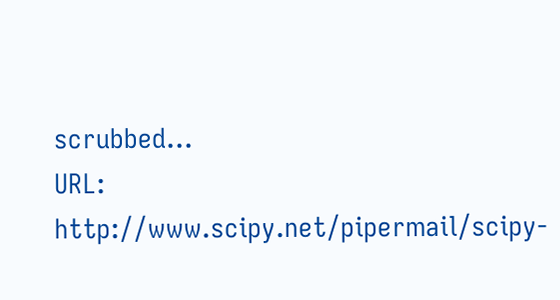scrubbed...
URL: http://www.scipy.net/pipermail/scipy-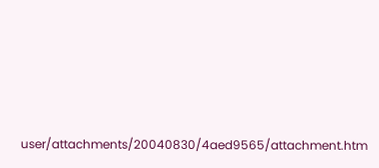user/attachments/20040830/4aed9565/attachment.htm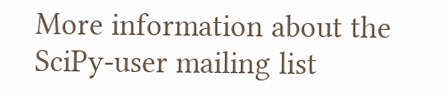More information about the SciPy-user mailing list